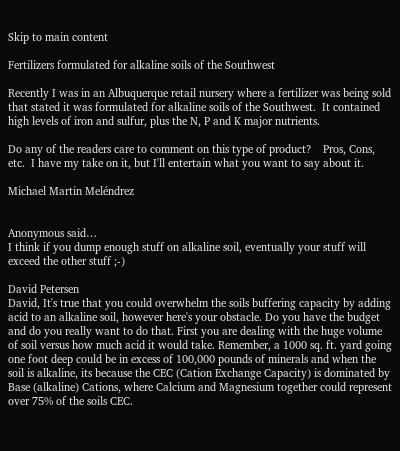Skip to main content

Fertilizers formulated for alkaline soils of the Southwest

Recently I was in an Albuquerque retail nursery where a fertilizer was being sold that stated it was formulated for alkaline soils of the Southwest.  It contained high levels of iron and sulfur, plus the N, P and K major nutrients.

Do any of the readers care to comment on this type of product?    Pros, Cons, etc.  I have my take on it, but I'll entertain what you want to say about it.

Michael Martin Meléndrez


Anonymous said…
I think if you dump enough stuff on alkaline soil, eventually your stuff will exceed the other stuff ;-)

David Petersen
David, It's true that you could overwhelm the soils buffering capacity by adding acid to an alkaline soil, however here's your obstacle. Do you have the budget and do you really want to do that. First you are dealing with the huge volume of soil versus how much acid it would take. Remember, a 1000 sq. ft. yard going one foot deep could be in excess of 100,000 pounds of minerals and when the soil is alkaline, its because the CEC (Cation Exchange Capacity) is dominated by Base (alkaline) Cations, where Calcium and Magnesium together could represent over 75% of the soils CEC.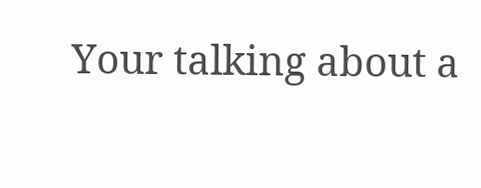Your talking about a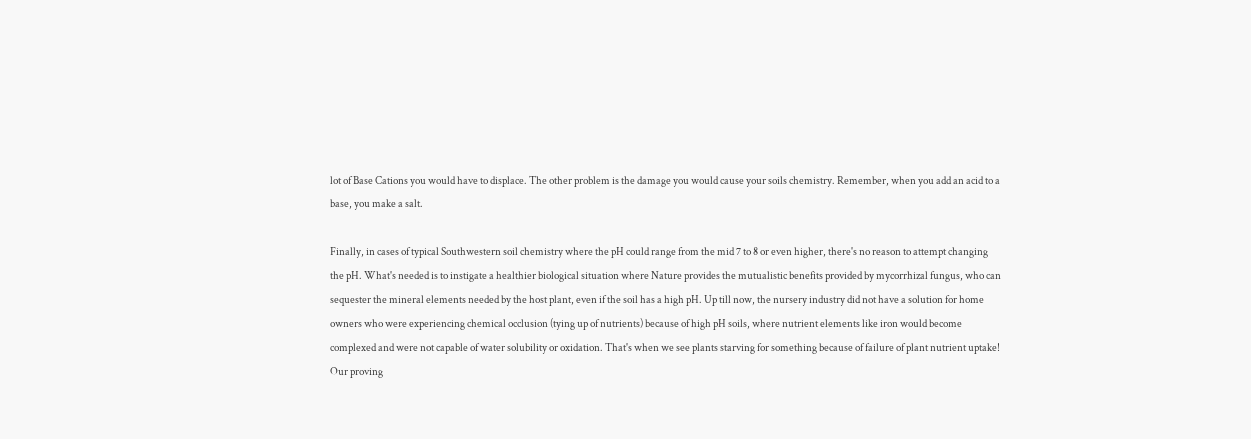lot of Base Cations you would have to displace. The other problem is the damage you would cause your soils chemistry. Remember, when you add an acid to a base, you make a salt.

Finally, in cases of typical Southwestern soil chemistry where the pH could range from the mid 7 to 8 or even higher, there's no reason to attempt changing the pH. What's needed is to instigate a healthier biological situation where Nature provides the mutualistic benefits provided by mycorrhizal fungus, who can sequester the mineral elements needed by the host plant, even if the soil has a high pH. Up till now, the nursery industry did not have a solution for home owners who were experiencing chemical occlusion (tying up of nutrients) because of high pH soils, where nutrient elements like iron would become complexed and were not capable of water solubility or oxidation. That's when we see plants starving for something because of failure of plant nutrient uptake! Our proving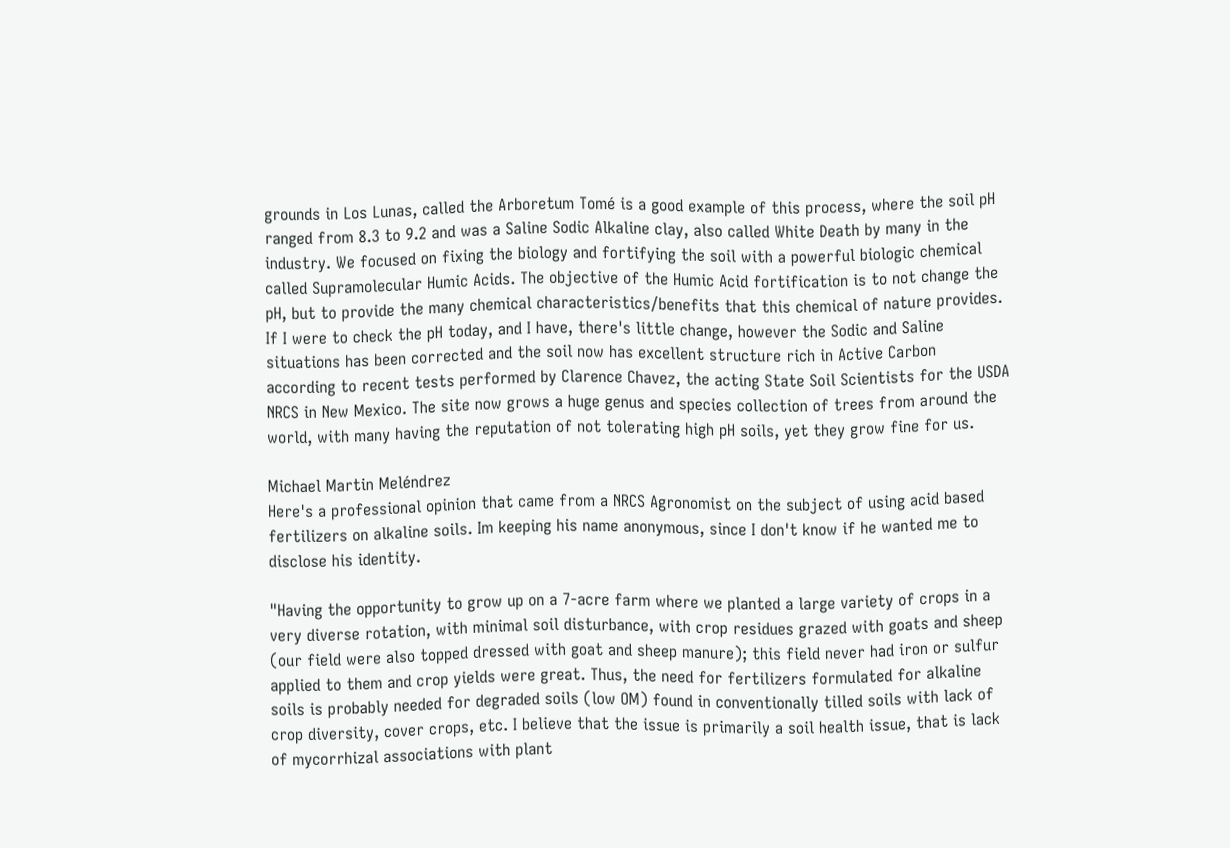grounds in Los Lunas, called the Arboretum Tomé is a good example of this process, where the soil pH ranged from 8.3 to 9.2 and was a Saline Sodic Alkaline clay, also called White Death by many in the industry. We focused on fixing the biology and fortifying the soil with a powerful biologic chemical called Supramolecular Humic Acids. The objective of the Humic Acid fortification is to not change the pH, but to provide the many chemical characteristics/benefits that this chemical of nature provides. If I were to check the pH today, and I have, there's little change, however the Sodic and Saline situations has been corrected and the soil now has excellent structure rich in Active Carbon according to recent tests performed by Clarence Chavez, the acting State Soil Scientists for the USDA NRCS in New Mexico. The site now grows a huge genus and species collection of trees from around the world, with many having the reputation of not tolerating high pH soils, yet they grow fine for us.

Michael Martin Meléndrez
Here's a professional opinion that came from a NRCS Agronomist on the subject of using acid based fertilizers on alkaline soils. Im keeping his name anonymous, since I don't know if he wanted me to disclose his identity.

"Having the opportunity to grow up on a 7-acre farm where we planted a large variety of crops in a very diverse rotation, with minimal soil disturbance, with crop residues grazed with goats and sheep (our field were also topped dressed with goat and sheep manure); this field never had iron or sulfur applied to them and crop yields were great. Thus, the need for fertilizers formulated for alkaline soils is probably needed for degraded soils (low OM) found in conventionally tilled soils with lack of crop diversity, cover crops, etc. I believe that the issue is primarily a soil health issue, that is lack of mycorrhizal associations with plant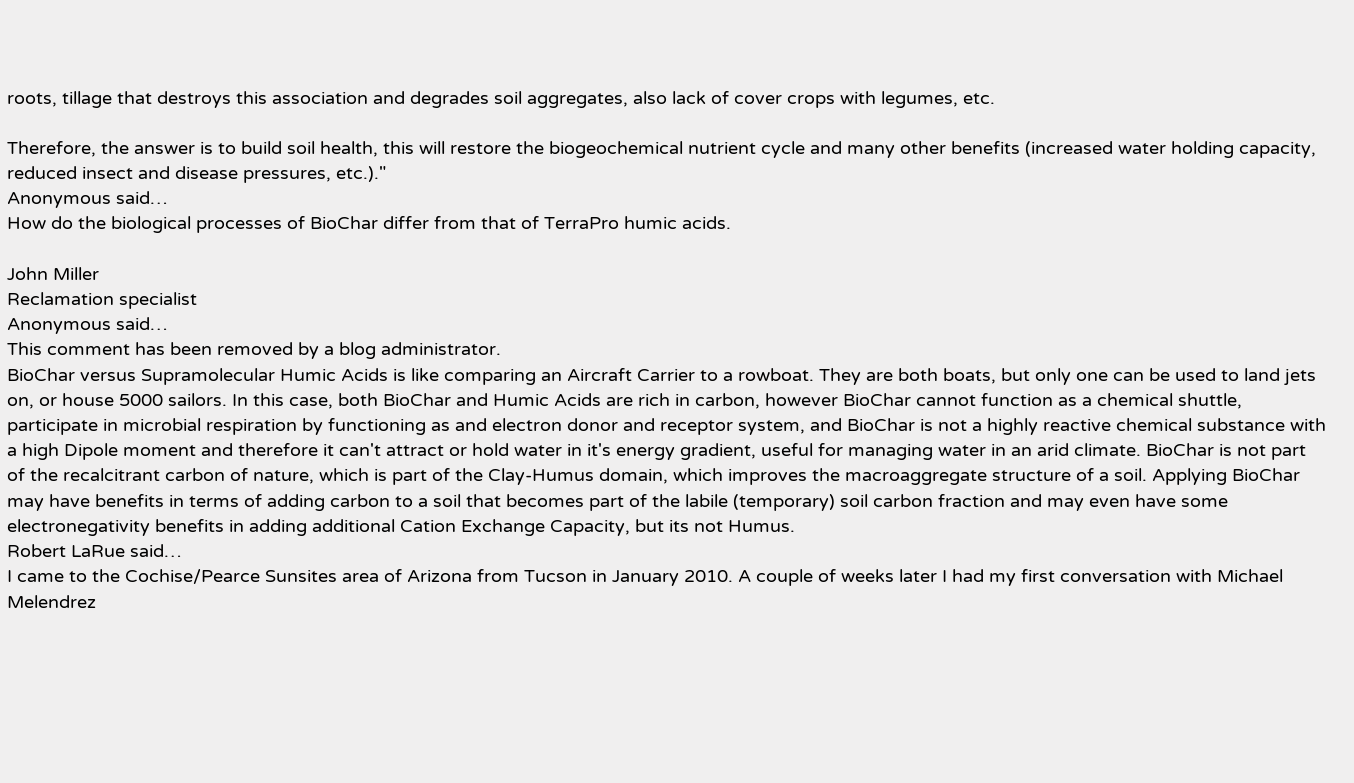roots, tillage that destroys this association and degrades soil aggregates, also lack of cover crops with legumes, etc.

Therefore, the answer is to build soil health, this will restore the biogeochemical nutrient cycle and many other benefits (increased water holding capacity, reduced insect and disease pressures, etc.)."
Anonymous said…
How do the biological processes of BioChar differ from that of TerraPro humic acids.

John Miller
Reclamation specialist
Anonymous said…
This comment has been removed by a blog administrator.
BioChar versus Supramolecular Humic Acids is like comparing an Aircraft Carrier to a rowboat. They are both boats, but only one can be used to land jets on, or house 5000 sailors. In this case, both BioChar and Humic Acids are rich in carbon, however BioChar cannot function as a chemical shuttle, participate in microbial respiration by functioning as and electron donor and receptor system, and BioChar is not a highly reactive chemical substance with a high Dipole moment and therefore it can't attract or hold water in it's energy gradient, useful for managing water in an arid climate. BioChar is not part of the recalcitrant carbon of nature, which is part of the Clay-Humus domain, which improves the macroaggregate structure of a soil. Applying BioChar may have benefits in terms of adding carbon to a soil that becomes part of the labile (temporary) soil carbon fraction and may even have some electronegativity benefits in adding additional Cation Exchange Capacity, but its not Humus.
Robert LaRue said…
I came to the Cochise/Pearce Sunsites area of Arizona from Tucson in January 2010. A couple of weeks later I had my first conversation with Michael Melendrez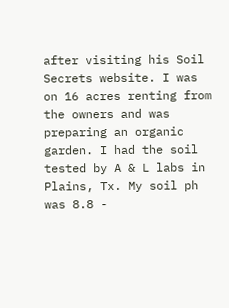after visiting his Soil Secrets website. I was on 16 acres renting from the owners and was preparing an organic garden. I had the soil tested by A & L labs in Plains, Tx. My soil ph was 8.8 -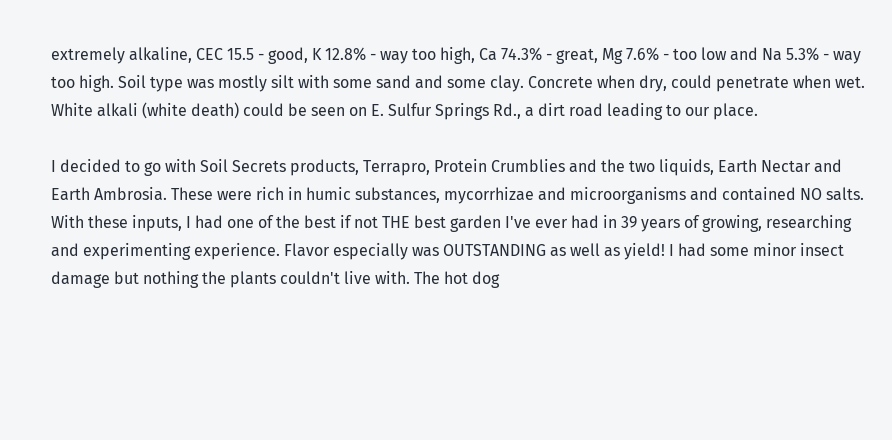extremely alkaline, CEC 15.5 - good, K 12.8% - way too high, Ca 74.3% - great, Mg 7.6% - too low and Na 5.3% - way too high. Soil type was mostly silt with some sand and some clay. Concrete when dry, could penetrate when wet. White alkali (white death) could be seen on E. Sulfur Springs Rd., a dirt road leading to our place.

I decided to go with Soil Secrets products, Terrapro, Protein Crumblies and the two liquids, Earth Nectar and Earth Ambrosia. These were rich in humic substances, mycorrhizae and microorganisms and contained NO salts. With these inputs, I had one of the best if not THE best garden I've ever had in 39 years of growing, researching and experimenting experience. Flavor especially was OUTSTANDING as well as yield! I had some minor insect damage but nothing the plants couldn't live with. The hot dog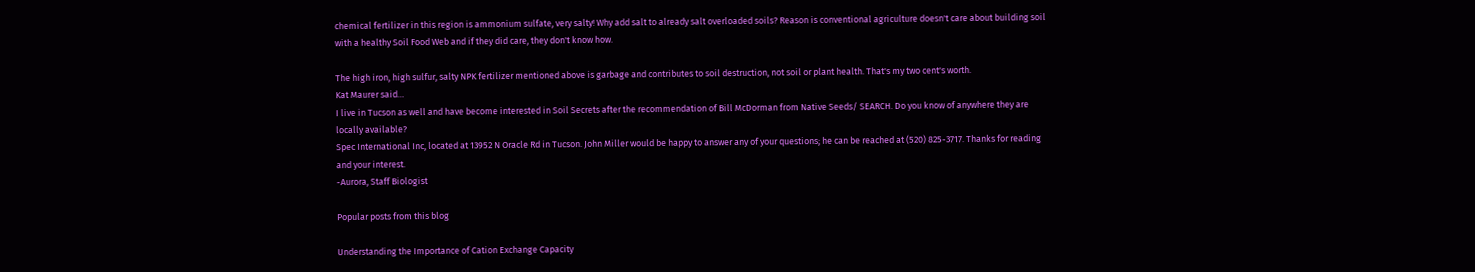chemical fertilizer in this region is ammonium sulfate, very salty! Why add salt to already salt overloaded soils? Reason is conventional agriculture doesn't care about building soil with a healthy Soil Food Web and if they did care, they don't know how.

The high iron, high sulfur, salty NPK fertilizer mentioned above is garbage and contributes to soil destruction, not soil or plant health. That's my two cent's worth.
Kat Maurer said…
I live in Tucson as well and have become interested in Soil Secrets after the recommendation of Bill McDorman from Native Seeds/ SEARCH. Do you know of anywhere they are locally available?
Spec International Inc, located at 13952 N Oracle Rd in Tucson. John Miller would be happy to answer any of your questions; he can be reached at (520) 825-3717. Thanks for reading and your interest.
-Aurora, Staff Biologist

Popular posts from this blog

Understanding the Importance of Cation Exchange Capacity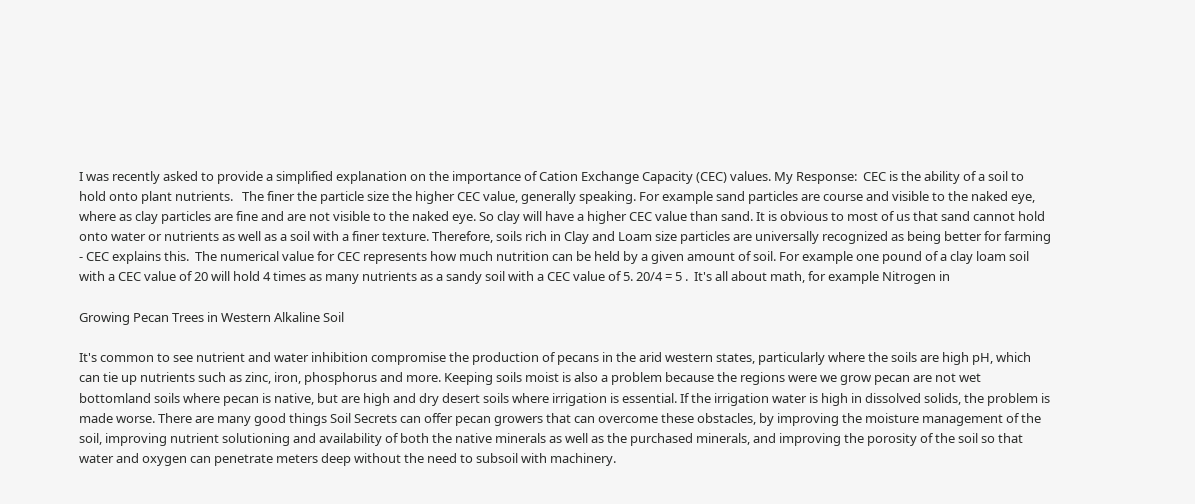I was recently asked to provide a simplified explanation on the importance of Cation Exchange Capacity (CEC) values. My Response:  CEC is the ability of a soil to hold onto plant nutrients.   The finer the particle size the higher CEC value, generally speaking. For example sand particles are course and visible to the naked eye, where as clay particles are fine and are not visible to the naked eye. So clay will have a higher CEC value than sand. It is obvious to most of us that sand cannot hold onto water or nutrients as well as a soil with a finer texture. Therefore, soils rich in Clay and Loam size particles are universally recognized as being better for farming - CEC explains this.  The numerical value for CEC represents how much nutrition can be held by a given amount of soil. For example one pound of a clay loam soil with a CEC value of 20 will hold 4 times as many nutrients as a sandy soil with a CEC value of 5. 20/4 = 5 .  It's all about math, for example Nitrogen in

Growing Pecan Trees in Western Alkaline Soil

It's common to see nutrient and water inhibition compromise the production of pecans in the arid western states, particularly where the soils are high pH, which can tie up nutrients such as zinc, iron, phosphorus and more. Keeping soils moist is also a problem because the regions were we grow pecan are not wet bottomland soils where pecan is native, but are high and dry desert soils where irrigation is essential. If the irrigation water is high in dissolved solids, the problem is made worse. There are many good things Soil Secrets can offer pecan growers that can overcome these obstacles, by improving the moisture management of the soil, improving nutrient solutioning and availability of both the native minerals as well as the purchased minerals, and improving the porosity of the soil so that water and oxygen can penetrate meters deep without the need to subsoil with machinery.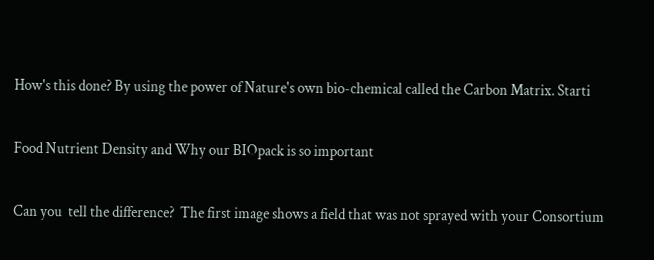How's this done? By using the power of Nature's own bio-chemical called the Carbon Matrix. Starti

Food Nutrient Density and Why our BIOpack is so important

Can you  tell the difference?  The first image shows a field that was not sprayed with your Consortium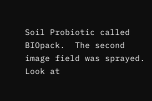Soil Probiotic called BIOpack.  The second image field was sprayed.  Look at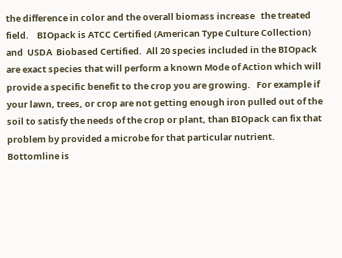the difference in color and the overall biomass increase   the treated field.    BIOpack is ATCC Certified (American Type Culture Collection) and  USDA  Biobased Certified.  All 20 species included in the BIOpack are exact species that will perform a known Mode of Action which will provide a specific benefit to the crop you are growing.   For example if your lawn, trees, or crop are not getting enough iron pulled out of the soil to satisfy the needs of the crop or plant, than BIOpack can fix that problem by provided a microbe for that particular nutrient.   Bottomline is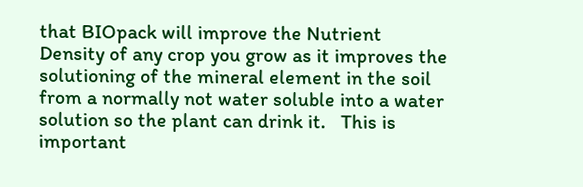that BIOpack will improve the Nutrient Density of any crop you grow as it improves the solutioning of the mineral element in the soil from a normally not water soluble into a water solution so the plant can drink it.   This is important